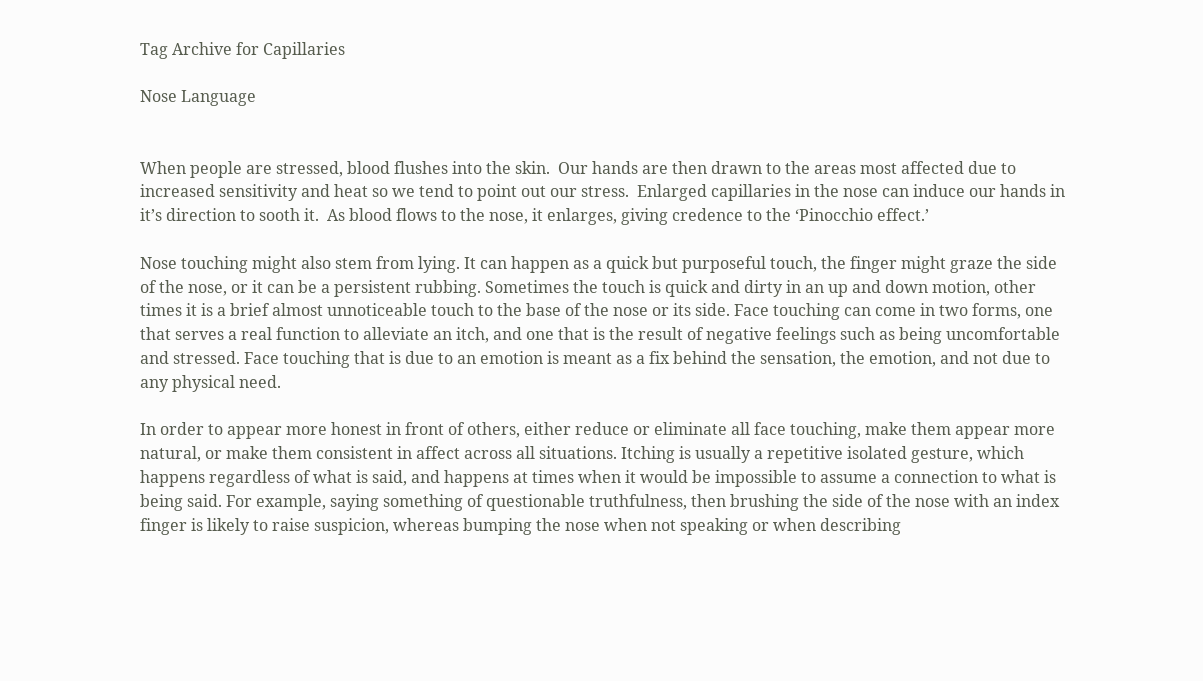Tag Archive for Capillaries

Nose Language


When people are stressed, blood flushes into the skin.  Our hands are then drawn to the areas most affected due to increased sensitivity and heat so we tend to point out our stress.  Enlarged capillaries in the nose can induce our hands in it’s direction to sooth it.  As blood flows to the nose, it enlarges, giving credence to the ‘Pinocchio effect.’

Nose touching might also stem from lying. It can happen as a quick but purposeful touch, the finger might graze the side of the nose, or it can be a persistent rubbing. Sometimes the touch is quick and dirty in an up and down motion, other times it is a brief almost unnoticeable touch to the base of the nose or its side. Face touching can come in two forms, one that serves a real function to alleviate an itch, and one that is the result of negative feelings such as being uncomfortable and stressed. Face touching that is due to an emotion is meant as a fix behind the sensation, the emotion, and not due to any physical need.

In order to appear more honest in front of others, either reduce or eliminate all face touching, make them appear more natural, or make them consistent in affect across all situations. Itching is usually a repetitive isolated gesture, which happens regardless of what is said, and happens at times when it would be impossible to assume a connection to what is being said. For example, saying something of questionable truthfulness, then brushing the side of the nose with an index finger is likely to raise suspicion, whereas bumping the nose when not speaking or when describing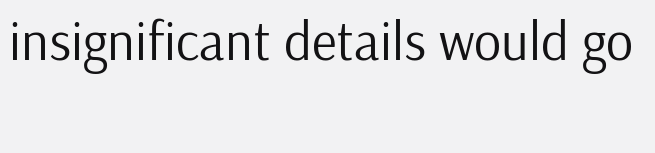insignificant details would go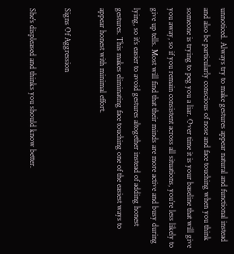unnoticed. Always try to make gestures appear natural and functional instead and also be particularly conscious of nose and face touching when you think someone is trying to peg you a liar. Over time it is your baseline that will give you away, so if you remain consistent across all situations, you’re less likely to give up tells. Most will find that their minds are more active and busy during lying, so it’s easier to avoid gestures altogether instead of adding honest gestures. This makes eliminating face touching one of the easiest ways to appear honest with minimal effort.

Signs Of Aggression

She's displeased and thinks you should know better.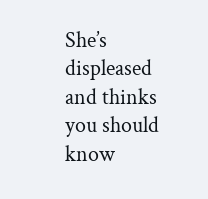She’s displeased and thinks you should know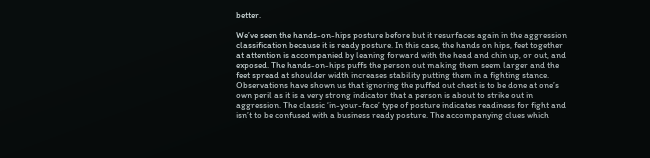better.

We’ve seen the hands-on-hips posture before but it resurfaces again in the aggression classification because it is ready posture. In this case, the hands on hips, feet together at attention is accompanied by leaning forward with the head and chin up, or out, and exposed. The hands-on-hips puffs the person out making them seem larger and the feet spread at shoulder width increases stability putting them in a fighting stance. Observations have shown us that ignoring the puffed out chest is to be done at one’s own peril as it is a very strong indicator that a person is about to strike out in aggression. The classic ‘in-your-face’ type of posture indicates readiness for fight and isn’t to be confused with a business ready posture. The accompanying clues which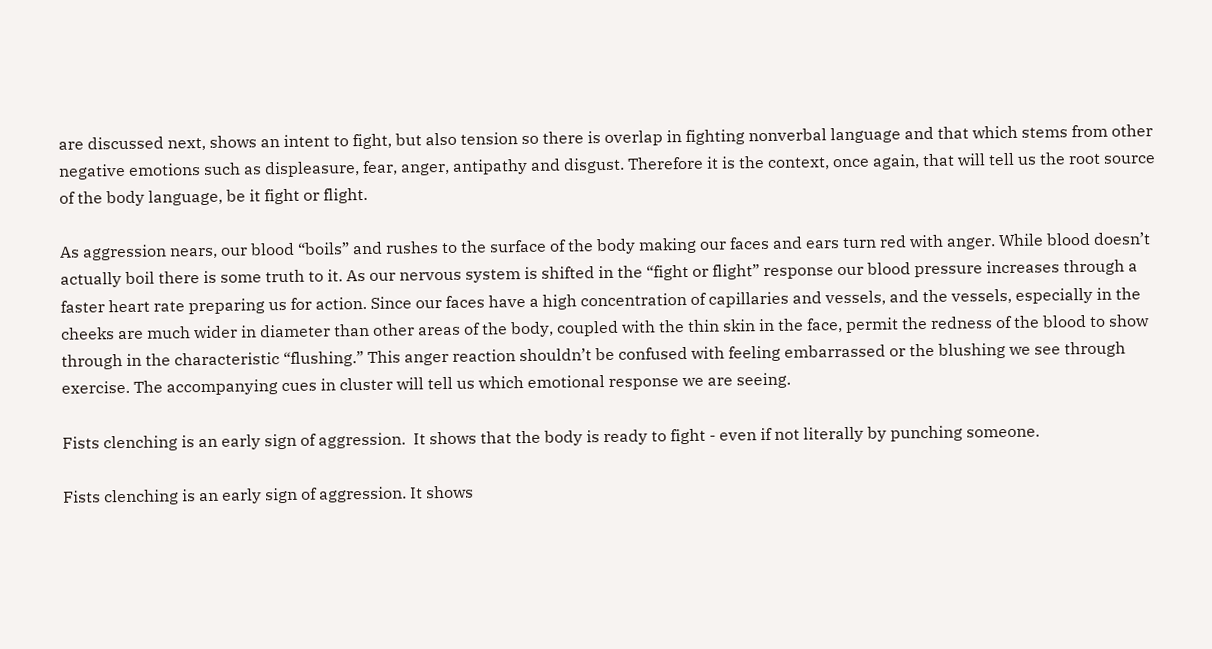are discussed next, shows an intent to fight, but also tension so there is overlap in fighting nonverbal language and that which stems from other negative emotions such as displeasure, fear, anger, antipathy and disgust. Therefore it is the context, once again, that will tell us the root source of the body language, be it fight or flight.

As aggression nears, our blood “boils” and rushes to the surface of the body making our faces and ears turn red with anger. While blood doesn’t actually boil there is some truth to it. As our nervous system is shifted in the “fight or flight” response our blood pressure increases through a faster heart rate preparing us for action. Since our faces have a high concentration of capillaries and vessels, and the vessels, especially in the cheeks are much wider in diameter than other areas of the body, coupled with the thin skin in the face, permit the redness of the blood to show through in the characteristic “flushing.” This anger reaction shouldn’t be confused with feeling embarrassed or the blushing we see through exercise. The accompanying cues in cluster will tell us which emotional response we are seeing.

Fists clenching is an early sign of aggression.  It shows that the body is ready to fight - even if not literally by punching someone.

Fists clenching is an early sign of aggression. It shows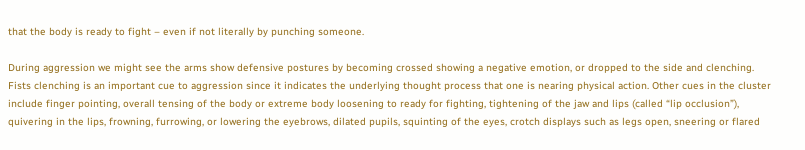that the body is ready to fight – even if not literally by punching someone.

During aggression we might see the arms show defensive postures by becoming crossed showing a negative emotion, or dropped to the side and clenching. Fists clenching is an important cue to aggression since it indicates the underlying thought process that one is nearing physical action. Other cues in the cluster include finger pointing, overall tensing of the body or extreme body loosening to ready for fighting, tightening of the jaw and lips (called “lip occlusion”), quivering in the lips, frowning, furrowing, or lowering the eyebrows, dilated pupils, squinting of the eyes, crotch displays such as legs open, sneering or flared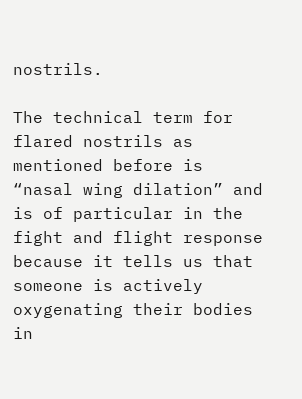nostrils.

The technical term for flared nostrils as mentioned before is “nasal wing dilation” and is of particular in the fight and flight response because it tells us that someone is actively oxygenating their bodies in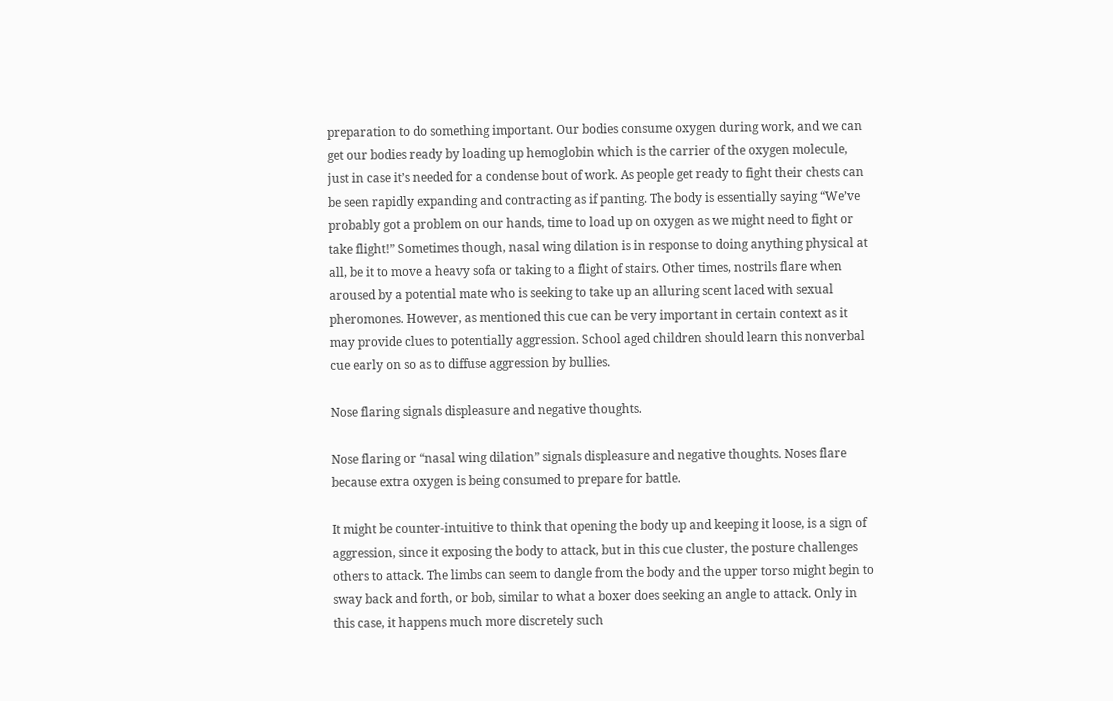preparation to do something important. Our bodies consume oxygen during work, and we can get our bodies ready by loading up hemoglobin which is the carrier of the oxygen molecule, just in case it’s needed for a condense bout of work. As people get ready to fight their chests can be seen rapidly expanding and contracting as if panting. The body is essentially saying “We’ve probably got a problem on our hands, time to load up on oxygen as we might need to fight or take flight!” Sometimes though, nasal wing dilation is in response to doing anything physical at all, be it to move a heavy sofa or taking to a flight of stairs. Other times, nostrils flare when aroused by a potential mate who is seeking to take up an alluring scent laced with sexual pheromones. However, as mentioned this cue can be very important in certain context as it may provide clues to potentially aggression. School aged children should learn this nonverbal cue early on so as to diffuse aggression by bullies.

Nose flaring signals displeasure and negative thoughts.

Nose flaring or “nasal wing dilation” signals displeasure and negative thoughts. Noses flare because extra oxygen is being consumed to prepare for battle.

It might be counter-intuitive to think that opening the body up and keeping it loose, is a sign of aggression, since it exposing the body to attack, but in this cue cluster, the posture challenges others to attack. The limbs can seem to dangle from the body and the upper torso might begin to sway back and forth, or bob, similar to what a boxer does seeking an angle to attack. Only in this case, it happens much more discretely such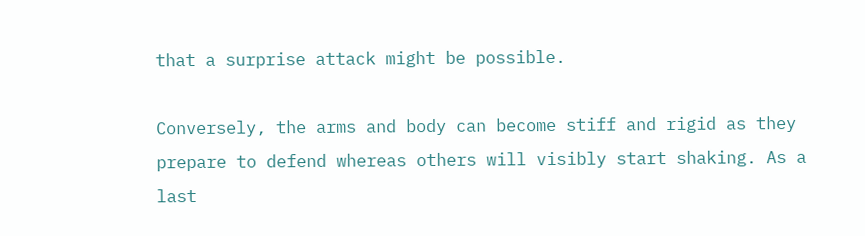that a surprise attack might be possible.

Conversely, the arms and body can become stiff and rigid as they prepare to defend whereas others will visibly start shaking. As a last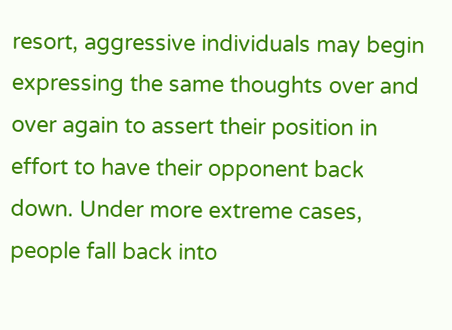resort, aggressive individuals may begin expressing the same thoughts over and over again to assert their position in effort to have their opponent back down. Under more extreme cases, people fall back into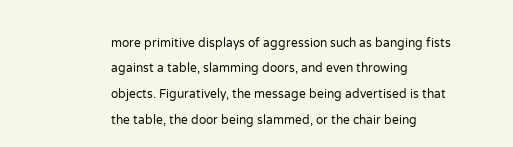more primitive displays of aggression such as banging fists against a table, slamming doors, and even throwing objects. Figuratively, the message being advertised is that the table, the door being slammed, or the chair being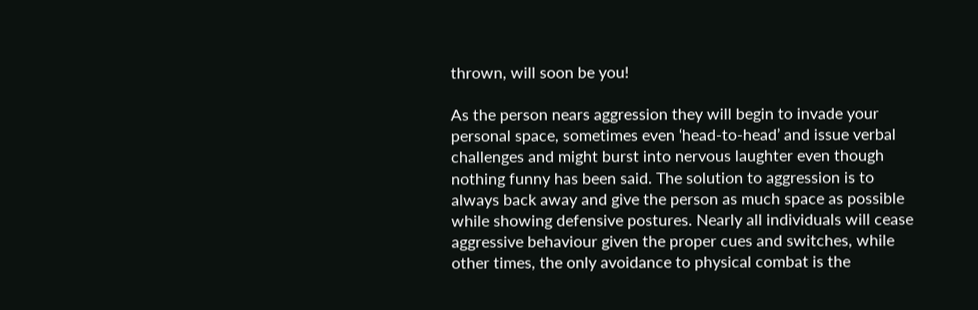thrown, will soon be you!

As the person nears aggression they will begin to invade your personal space, sometimes even ‘head-to-head’ and issue verbal challenges and might burst into nervous laughter even though nothing funny has been said. The solution to aggression is to always back away and give the person as much space as possible while showing defensive postures. Nearly all individuals will cease aggressive behaviour given the proper cues and switches, while other times, the only avoidance to physical combat is the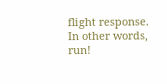flight response. In other words, run!